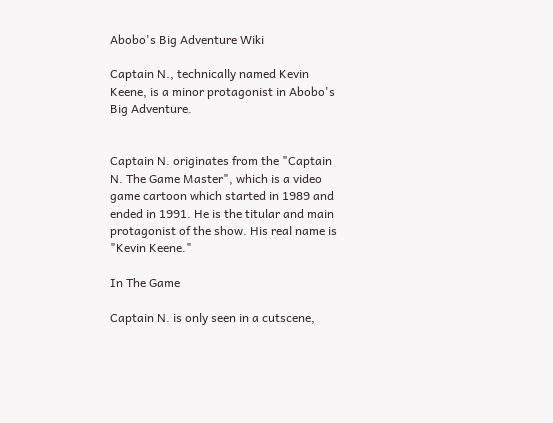Abobo's Big Adventure Wiki

Captain N., technically named Kevin Keene, is a minor protagonist in Abobo's Big Adventure.


Captain N. originates from the "Captain N. The Game Master", which is a video game cartoon which started in 1989 and ended in 1991. He is the titular and main protagonist of the show. His real name is "Kevin Keene."

In The Game

Captain N. is only seen in a cutscene,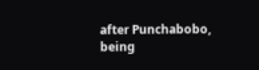after Punchabobo, being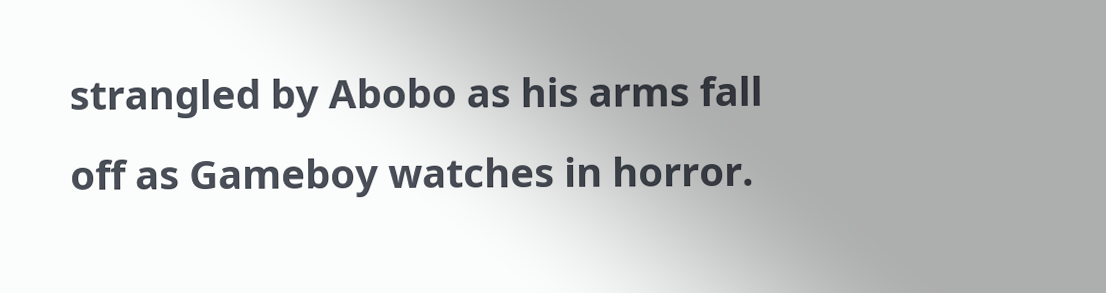strangled by Abobo as his arms fall off as Gameboy watches in horror.